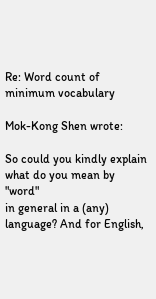Re: Word count of minimum vocabulary

Mok-Kong Shen wrote:

So could you kindly explain what do you mean by "word"
in general in a (any) language? And for English,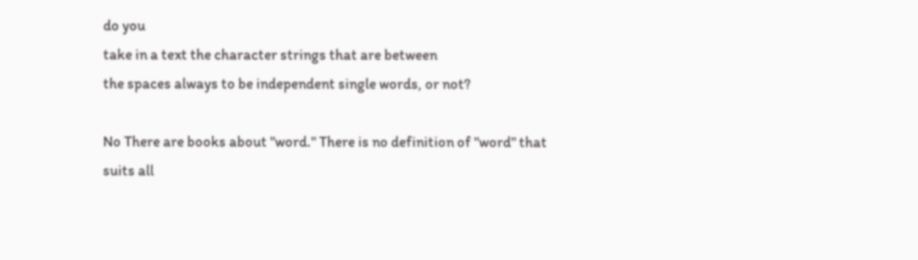do you
take in a text the character strings that are between
the spaces always to be independent single words, or not?

No There are books about "word." There is no definition of "word" that
suits all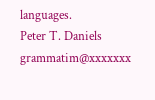languages.
Peter T. Daniels grammatim@xxxxxxx